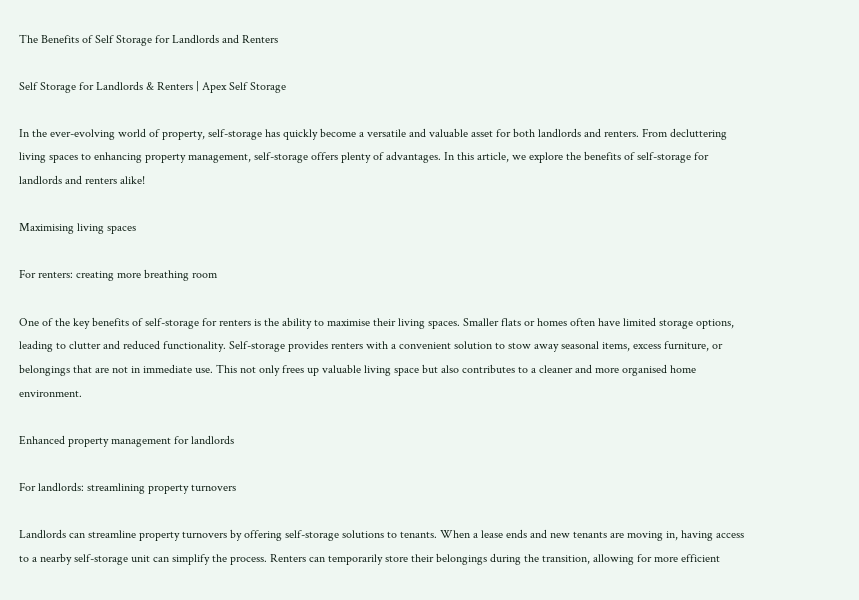The Benefits of Self Storage for Landlords and Renters

Self Storage for Landlords & Renters | Apex Self Storage

In the ever-evolving world of property, self-storage has quickly become a versatile and valuable asset for both landlords and renters. From decluttering living spaces to enhancing property management, self-storage offers plenty of advantages. In this article, we explore the benefits of self-storage for landlords and renters alike!

Maximising living spaces

For renters: creating more breathing room

One of the key benefits of self-storage for renters is the ability to maximise their living spaces. Smaller flats or homes often have limited storage options, leading to clutter and reduced functionality. Self-storage provides renters with a convenient solution to stow away seasonal items, excess furniture, or belongings that are not in immediate use. This not only frees up valuable living space but also contributes to a cleaner and more organised home environment.

Enhanced property management for landlords

For landlords: streamlining property turnovers

Landlords can streamline property turnovers by offering self-storage solutions to tenants. When a lease ends and new tenants are moving in, having access to a nearby self-storage unit can simplify the process. Renters can temporarily store their belongings during the transition, allowing for more efficient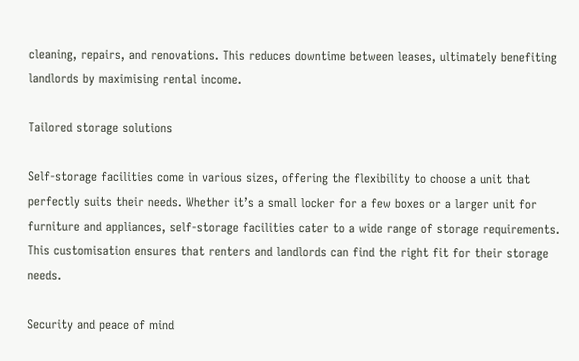cleaning, repairs, and renovations. This reduces downtime between leases, ultimately benefiting landlords by maximising rental income.

Tailored storage solutions

Self-storage facilities come in various sizes, offering the flexibility to choose a unit that perfectly suits their needs. Whether it’s a small locker for a few boxes or a larger unit for furniture and appliances, self-storage facilities cater to a wide range of storage requirements. This customisation ensures that renters and landlords can find the right fit for their storage needs.

Security and peace of mind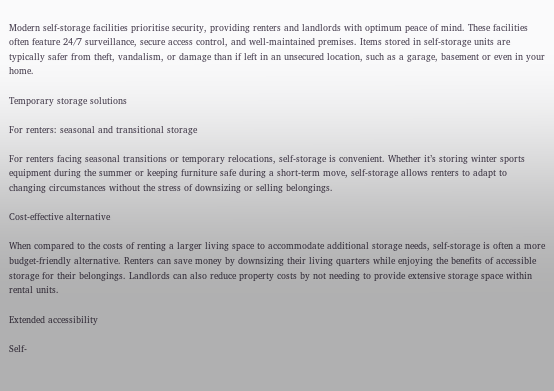Modern self-storage facilities prioritise security, providing renters and landlords with optimum peace of mind. These facilities often feature 24/7 surveillance, secure access control, and well-maintained premises. Items stored in self-storage units are typically safer from theft, vandalism, or damage than if left in an unsecured location, such as a garage, basement or even in your home.

Temporary storage solutions

For renters: seasonal and transitional storage

For renters facing seasonal transitions or temporary relocations, self-storage is convenient. Whether it’s storing winter sports equipment during the summer or keeping furniture safe during a short-term move, self-storage allows renters to adapt to changing circumstances without the stress of downsizing or selling belongings.

Cost-effective alternative

When compared to the costs of renting a larger living space to accommodate additional storage needs, self-storage is often a more budget-friendly alternative. Renters can save money by downsizing their living quarters while enjoying the benefits of accessible storage for their belongings. Landlords can also reduce property costs by not needing to provide extensive storage space within rental units.

Extended accessibility

Self-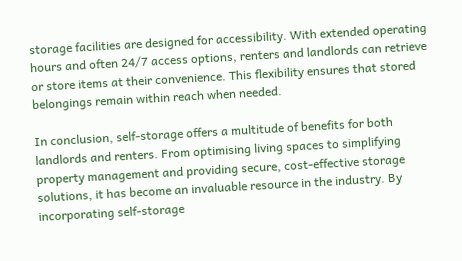storage facilities are designed for accessibility. With extended operating hours and often 24/7 access options, renters and landlords can retrieve or store items at their convenience. This flexibility ensures that stored belongings remain within reach when needed.

In conclusion, self-storage offers a multitude of benefits for both landlords and renters. From optimising living spaces to simplifying property management and providing secure, cost-effective storage solutions, it has become an invaluable resource in the industry. By incorporating self-storage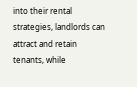into their rental strategies, landlords can attract and retain tenants, while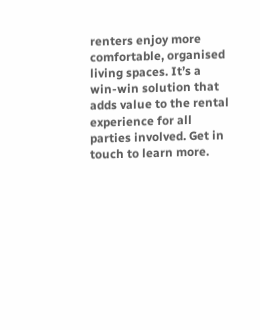renters enjoy more comfortable, organised living spaces. It’s a win-win solution that adds value to the rental experience for all parties involved. Get in touch to learn more.